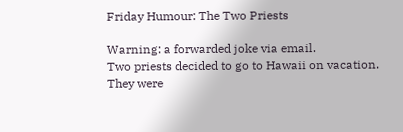Friday Humour: The Two Priests

Warning: a forwarded joke via email.
Two priests decided to go to Hawaii on vacation.
They were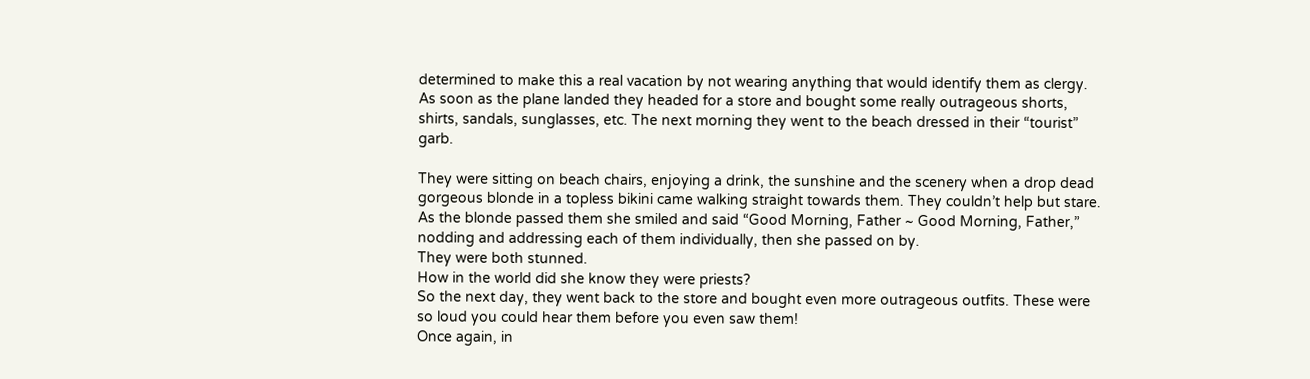determined to make this a real vacation by not wearing anything that would identify them as clergy.
As soon as the plane landed they headed for a store and bought some really outrageous shorts, shirts, sandals, sunglasses, etc. The next morning they went to the beach dressed in their “tourist” garb.

They were sitting on beach chairs, enjoying a drink, the sunshine and the scenery when a drop dead gorgeous blonde in a topless bikini came walking straight towards them. They couldn’t help but stare.
As the blonde passed them she smiled and said “Good Morning, Father ~ Good Morning, Father,” nodding and addressing each of them individually, then she passed on by.
They were both stunned.
How in the world did she know they were priests?
So the next day, they went back to the store and bought even more outrageous outfits. These were so loud you could hear them before you even saw them!
Once again, in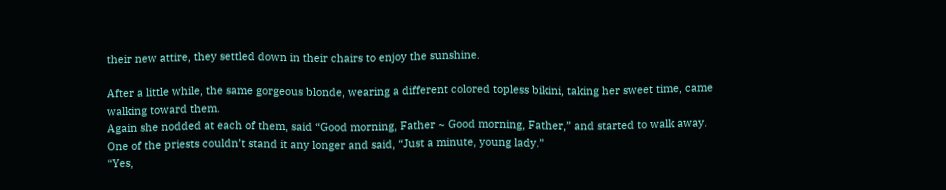their new attire, they settled down in their chairs to enjoy the sunshine.

After a little while, the same gorgeous blonde, wearing a different colored topless bikini, taking her sweet time, came walking toward them.
Again she nodded at each of them, said “Good morning, Father ~ Good morning, Father,” and started to walk away.
One of the priests couldn’t stand it any longer and said, “Just a minute, young lady.”
“Yes,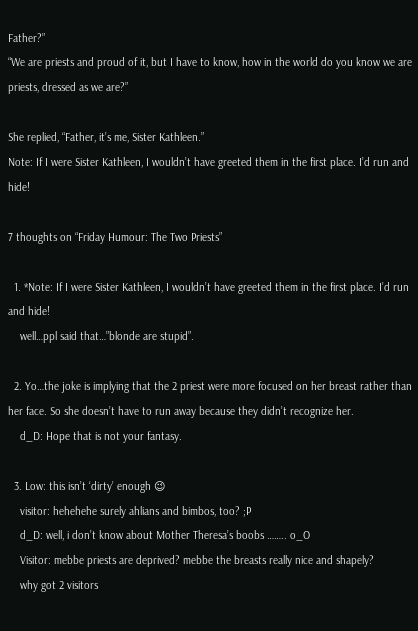Father?”
“We are priests and proud of it, but I have to know, how in the world do you know we are priests, dressed as we are?”

She replied, “Father, it’s me, Sister Kathleen.”
Note: If I were Sister Kathleen, I wouldn’t have greeted them in the first place. I’d run and hide!

7 thoughts on “Friday Humour: The Two Priests”

  1. *Note: If I were Sister Kathleen, I wouldn’t have greeted them in the first place. I’d run and hide!
    well…ppl said that…”blonde are stupid”.

  2. Yo…the joke is implying that the 2 priest were more focused on her breast rather than her face. So she doesn’t have to run away because they didn’t recognize her.
    d_D: Hope that is not your fantasy.

  3. Low: this isn’t ‘dirty’ enough 😉
    visitor: hehehehe surely ahlians and bimbos, too? ;P
    d_D: well, i don’t know about Mother Theresa’s boobs …….. o_O
    Visitor: mebbe priests are deprived? mebbe the breasts really nice and shapely?
    why got 2 visitors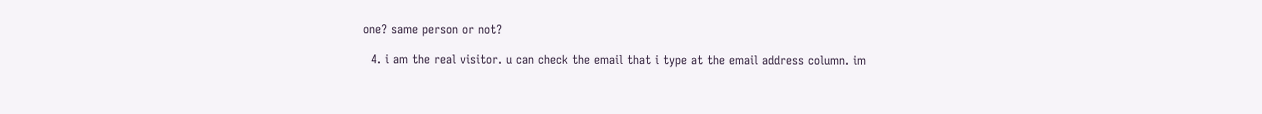one? same person or not?

  4. i am the real visitor. u can check the email that i type at the email address column. im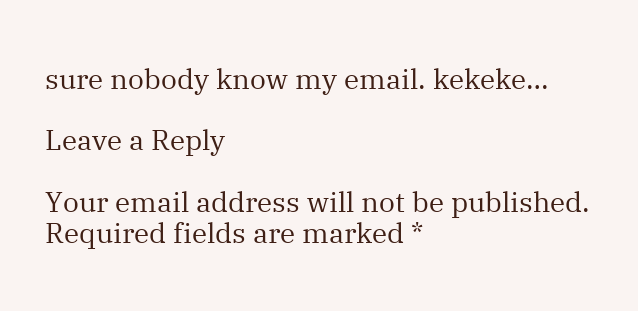sure nobody know my email. kekeke…

Leave a Reply

Your email address will not be published. Required fields are marked *